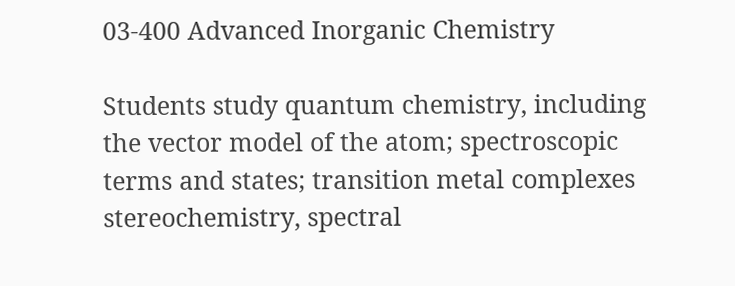03-400 Advanced Inorganic Chemistry

Students study quantum chemistry, including the vector model of the atom; spectroscopic terms and states; transition metal complexes stereochemistry, spectral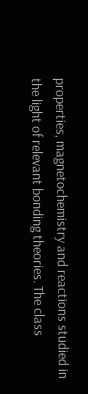properties, magnetochemistry and reactions studied in the light of relevant bonding theories. The class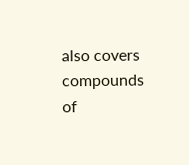also covers compounds of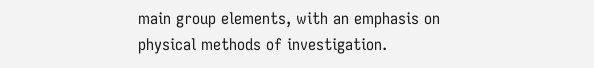main group elements, with an emphasis on physical methods of investigation.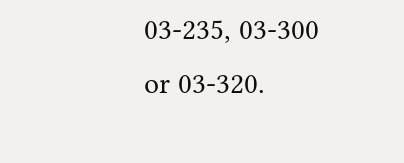03-235, 03-300 or 03-320.